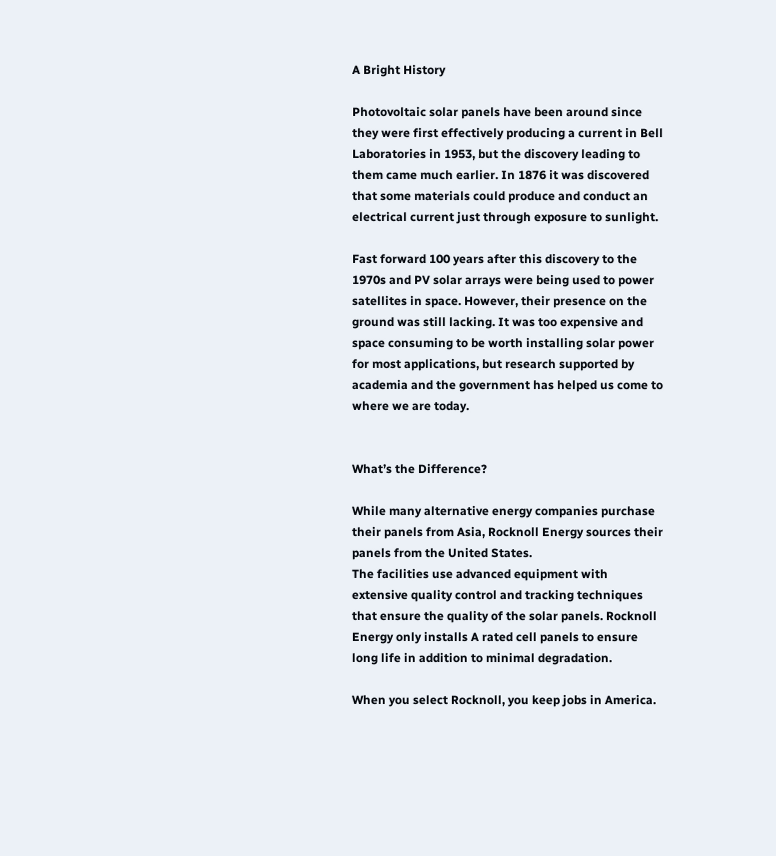A Bright History

Photovoltaic solar panels have been around since they were first effectively producing a current in Bell Laboratories in 1953, but the discovery leading to them came much earlier. In 1876 it was discovered that some materials could produce and conduct an electrical current just through exposure to sunlight.

Fast forward 100 years after this discovery to the 1970s and PV solar arrays were being used to power satellites in space. However, their presence on the ground was still lacking. It was too expensive and space consuming to be worth installing solar power for most applications, but research supported by academia and the government has helped us come to where we are today.


What’s the Difference?

While many alternative energy companies purchase their panels from Asia, Rocknoll Energy sources their panels from the United States.
The facilities use advanced equipment with extensive quality control and tracking techniques that ensure the quality of the solar panels. Rocknoll Energy only installs A rated cell panels to ensure long life in addition to minimal degradation.

When you select Rocknoll, you keep jobs in America.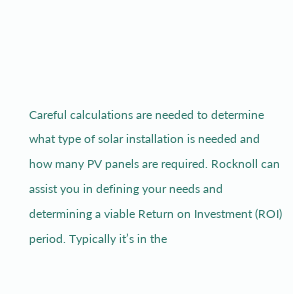Careful calculations are needed to determine what type of solar installation is needed and how many PV panels are required. Rocknoll can assist you in defining your needs and determining a viable Return on Investment (ROI) period. Typically it’s in the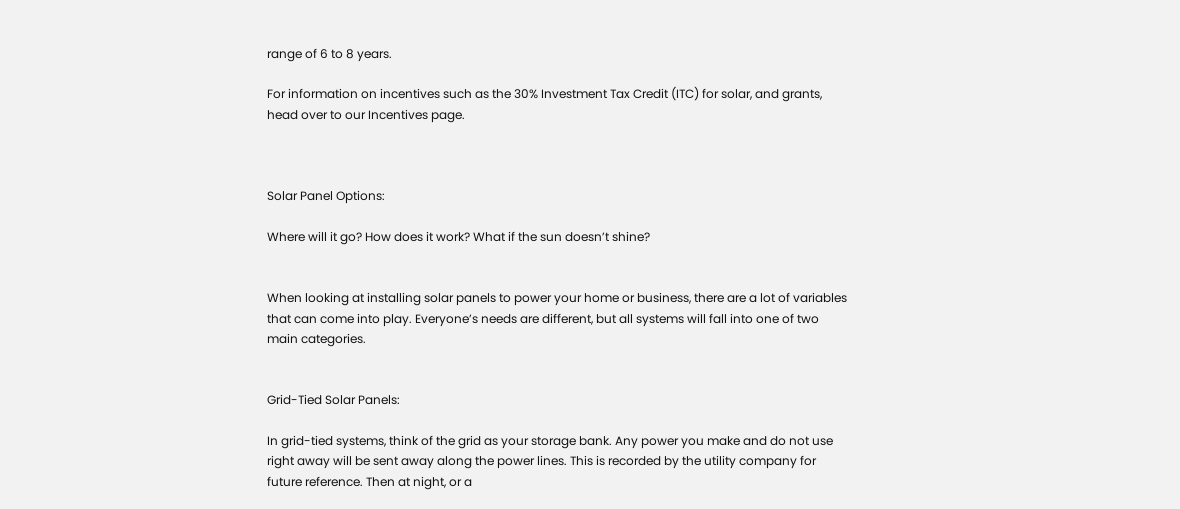range of 6 to 8 years.

For information on incentives such as the 30% Investment Tax Credit (ITC) for solar, and grants, head over to our Incentives page.



Solar Panel Options:

Where will it go? How does it work? What if the sun doesn’t shine?


When looking at installing solar panels to power your home or business, there are a lot of variables that can come into play. Everyone’s needs are different, but all systems will fall into one of two main categories.


Grid-Tied Solar Panels:

In grid-tied systems, think of the grid as your storage bank. Any power you make and do not use right away will be sent away along the power lines. This is recorded by the utility company for future reference. Then at night, or a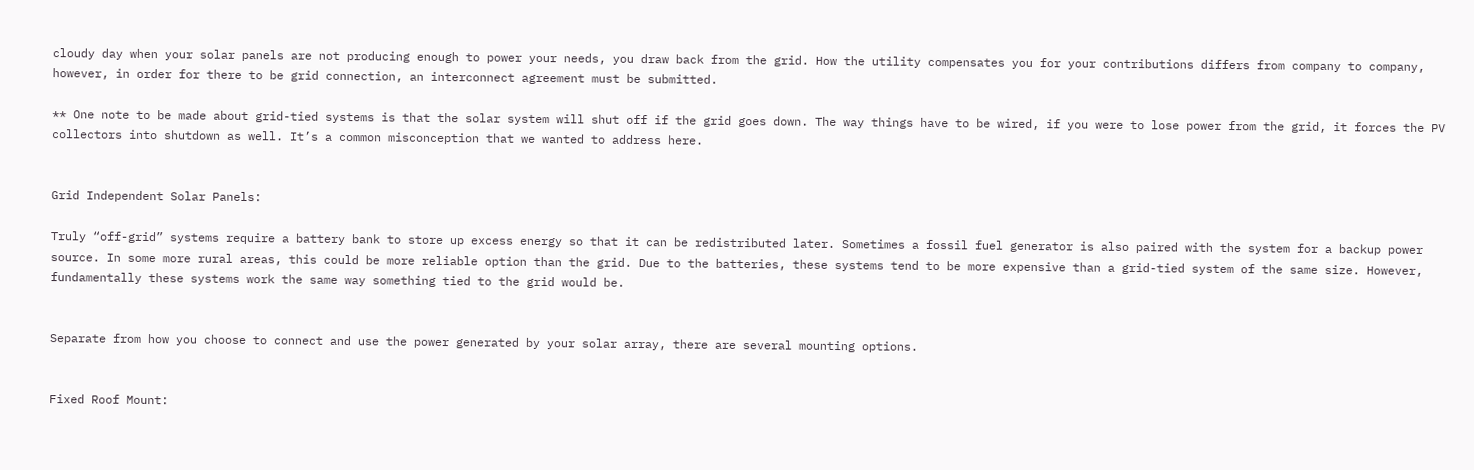cloudy day when your solar panels are not producing enough to power your needs, you draw back from the grid. How the utility compensates you for your contributions differs from company to company, however, in order for there to be grid connection, an interconnect agreement must be submitted.

** One note to be made about grid-tied systems is that the solar system will shut off if the grid goes down. The way things have to be wired, if you were to lose power from the grid, it forces the PV collectors into shutdown as well. It’s a common misconception that we wanted to address here.


Grid Independent Solar Panels:

Truly “off-grid” systems require a battery bank to store up excess energy so that it can be redistributed later. Sometimes a fossil fuel generator is also paired with the system for a backup power source. In some more rural areas, this could be more reliable option than the grid. Due to the batteries, these systems tend to be more expensive than a grid-tied system of the same size. However, fundamentally these systems work the same way something tied to the grid would be.


Separate from how you choose to connect and use the power generated by your solar array, there are several mounting options.


Fixed Roof Mount: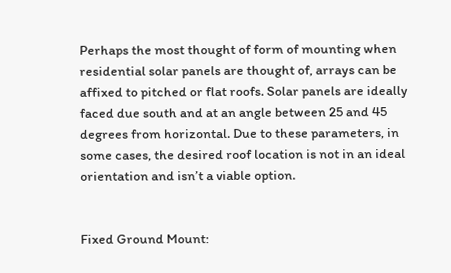Perhaps the most thought of form of mounting when residential solar panels are thought of, arrays can be affixed to pitched or flat roofs. Solar panels are ideally faced due south and at an angle between 25 and 45 degrees from horizontal. Due to these parameters, in some cases, the desired roof location is not in an ideal orientation and isn’t a viable option.


Fixed Ground Mount: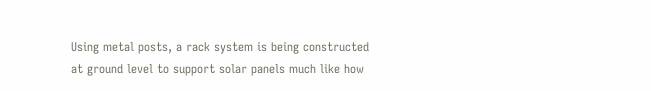Using metal posts, a rack system is being constructed at ground level to support solar panels much like how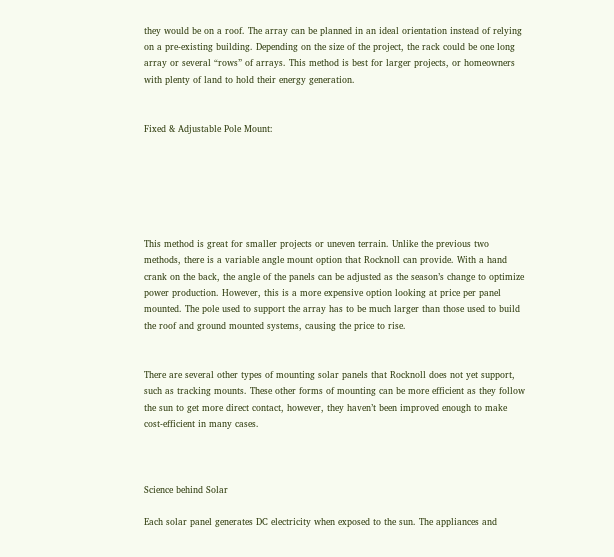they would be on a roof. The array can be planned in an ideal orientation instead of relying on a pre-existing building. Depending on the size of the project, the rack could be one long array or several “rows” of arrays. This method is best for larger projects, or homeowners with plenty of land to hold their energy generation.


Fixed & Adjustable Pole Mount:






This method is great for smaller projects or uneven terrain. Unlike the previous two methods, there is a variable angle mount option that Rocknoll can provide. With a hand crank on the back, the angle of the panels can be adjusted as the season’s change to optimize power production. However, this is a more expensive option looking at price per panel mounted. The pole used to support the array has to be much larger than those used to build the roof and ground mounted systems, causing the price to rise.


There are several other types of mounting solar panels that Rocknoll does not yet support, such as tracking mounts. These other forms of mounting can be more efficient as they follow the sun to get more direct contact, however, they haven’t been improved enough to make cost-efficient in many cases.



Science behind Solar

Each solar panel generates DC electricity when exposed to the sun. The appliances and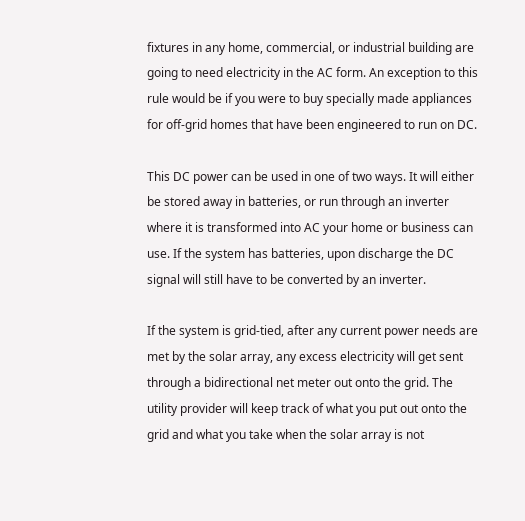fixtures in any home, commercial, or industrial building are going to need electricity in the AC form. An exception to this rule would be if you were to buy specially made appliances for off-grid homes that have been engineered to run on DC.

This DC power can be used in one of two ways. It will either be stored away in batteries, or run through an inverter where it is transformed into AC your home or business can use. If the system has batteries, upon discharge the DC signal will still have to be converted by an inverter.

If the system is grid-tied, after any current power needs are met by the solar array, any excess electricity will get sent through a bidirectional net meter out onto the grid. The utility provider will keep track of what you put out onto the grid and what you take when the solar array is not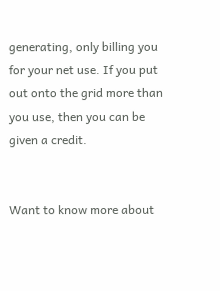generating, only billing you for your net use. If you put out onto the grid more than you use, then you can be given a credit.


Want to know more about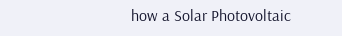how a Solar Photovoltaic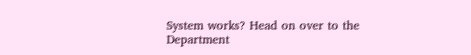System works? Head on over to the Department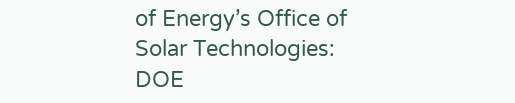of Energy’s Office of Solar Technologies: DOE